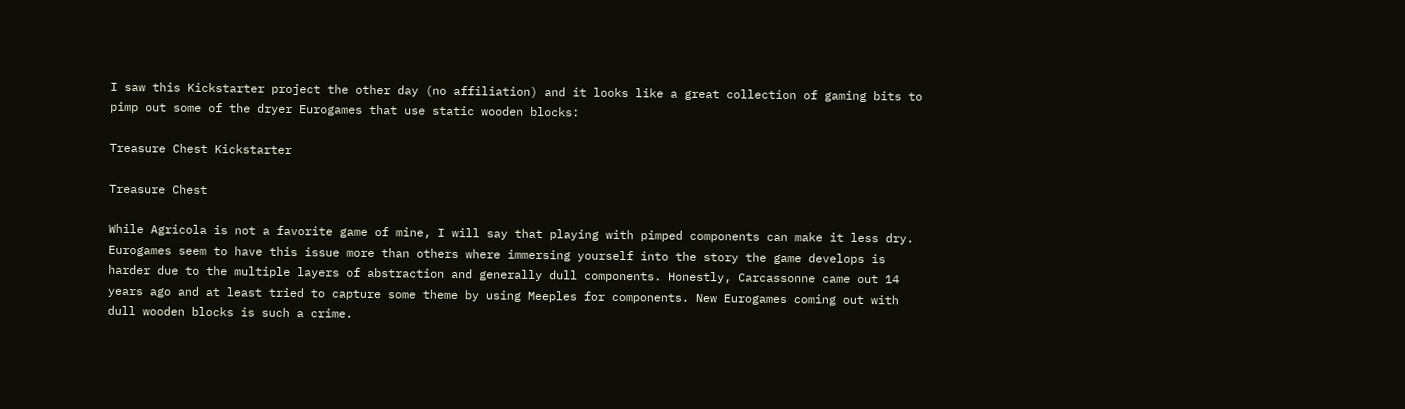I saw this Kickstarter project the other day (no affiliation) and it looks like a great collection of gaming bits to pimp out some of the dryer Eurogames that use static wooden blocks:

Treasure Chest Kickstarter

Treasure Chest

While Agricola is not a favorite game of mine, I will say that playing with pimped components can make it less dry. Eurogames seem to have this issue more than others where immersing yourself into the story the game develops is harder due to the multiple layers of abstraction and generally dull components. Honestly, Carcassonne came out 14 years ago and at least tried to capture some theme by using Meeples for components. New Eurogames coming out with dull wooden blocks is such a crime.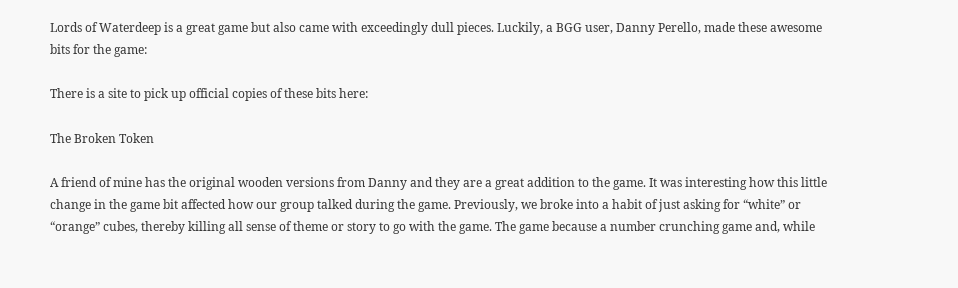Lords of Waterdeep is a great game but also came with exceedingly dull pieces. Luckily, a BGG user, Danny Perello, made these awesome bits for the game:

There is a site to pick up official copies of these bits here:

The Broken Token

A friend of mine has the original wooden versions from Danny and they are a great addition to the game. It was interesting how this little change in the game bit affected how our group talked during the game. Previously, we broke into a habit of just asking for “white” or “orange” cubes, thereby killing all sense of theme or story to go with the game. The game because a number crunching game and, while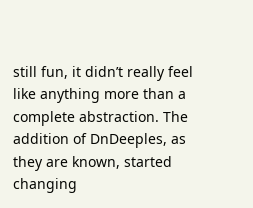still fun, it didn’t really feel like anything more than a complete abstraction. The addition of DnDeeples, as they are known, started changing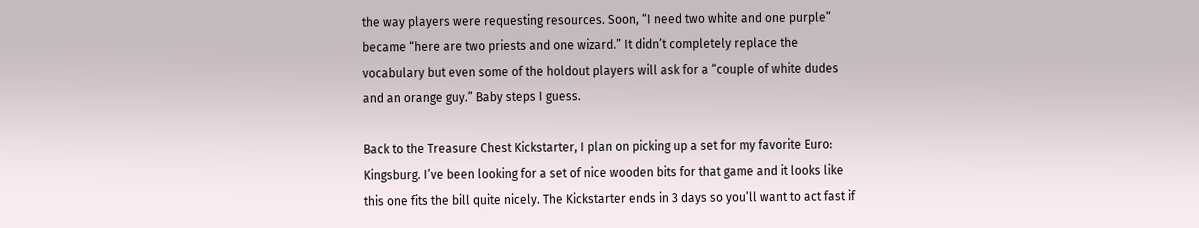the way players were requesting resources. Soon, “I need two white and one purple” became “here are two priests and one wizard.” It didn’t completely replace the vocabulary but even some of the holdout players will ask for a “couple of white dudes and an orange guy.” Baby steps I guess.

Back to the Treasure Chest Kickstarter, I plan on picking up a set for my favorite Euro: Kingsburg. I’ve been looking for a set of nice wooden bits for that game and it looks like this one fits the bill quite nicely. The Kickstarter ends in 3 days so you’ll want to act fast if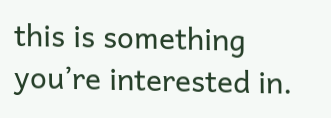this is something you’re interested in.